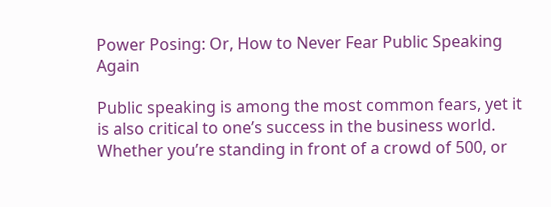Power Posing: Or, How to Never Fear Public Speaking Again

Public speaking is among the most common fears, yet it is also critical to one’s success in the business world. Whether you’re standing in front of a crowd of 500, or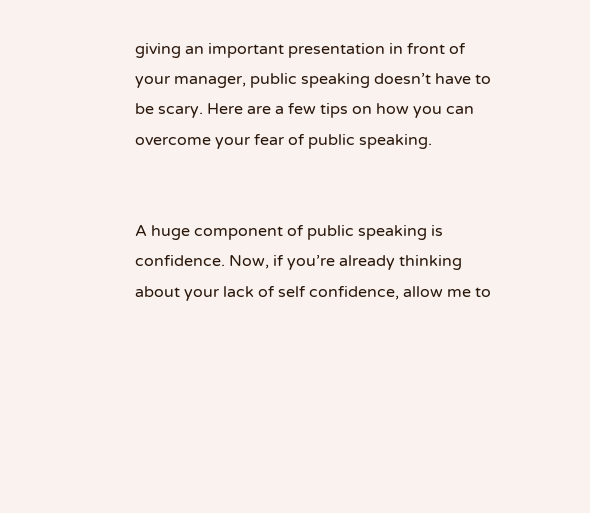giving an important presentation in front of your manager, public speaking doesn’t have to be scary. Here are a few tips on how you can overcome your fear of public speaking.


A huge component of public speaking is confidence. Now, if you’re already thinking about your lack of self confidence, allow me to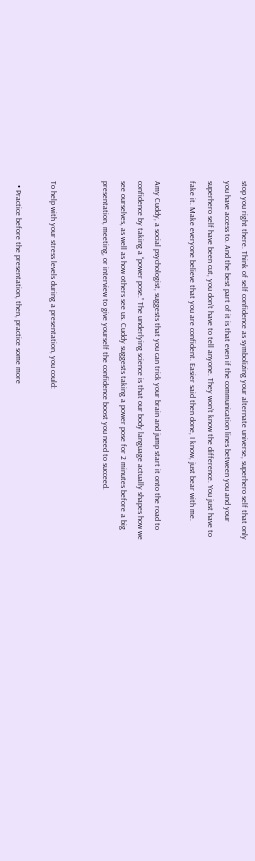stop you right there. Think of self confidence as symbolizing your alternate universe, superhero self that only you have access to. And the best part of it is that even if the communication lines between you and your superhero self have been cut, you don’t have to tell anyone. They won’t know the difference. You just have to fake it. Make everyone believe that you are confident. Easier said then done, I know, just bear with me.

Amy Cuddy, a social psychologist, suggests that you can trick your brain and jump start it onto the road to confidence by taking a “power pose.” The underlying science is that our body language actually shapes how we see ourselves, as well as how others see us. Cuddy suggests taking a power pose for 2 minutes before a big presentation, meeting, or interview to give yourself the confidence boost you need to succeed.


To help with your stress levels during a presentation, you could:

  • Practice before the presentation, then, practice some more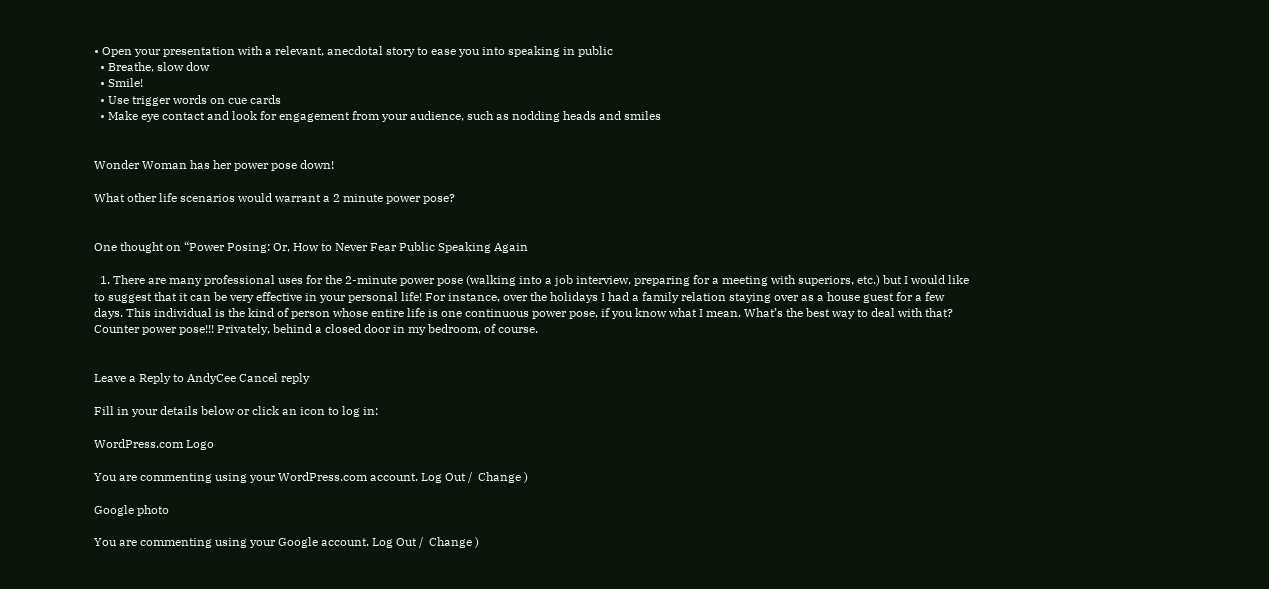• Open your presentation with a relevant, anecdotal story to ease you into speaking in public
  • Breathe, slow dow
  • Smile!
  • Use trigger words on cue cards
  • Make eye contact and look for engagement from your audience, such as nodding heads and smiles


Wonder Woman has her power pose down!

What other life scenarios would warrant a 2 minute power pose?


One thought on “Power Posing: Or, How to Never Fear Public Speaking Again

  1. There are many professional uses for the 2-minute power pose (walking into a job interview, preparing for a meeting with superiors, etc.) but I would like to suggest that it can be very effective in your personal life! For instance, over the holidays I had a family relation staying over as a house guest for a few days. This individual is the kind of person whose entire life is one continuous power pose, if you know what I mean. What’s the best way to deal with that? Counter power pose!!! Privately, behind a closed door in my bedroom, of course.


Leave a Reply to AndyCee Cancel reply

Fill in your details below or click an icon to log in:

WordPress.com Logo

You are commenting using your WordPress.com account. Log Out /  Change )

Google photo

You are commenting using your Google account. Log Out /  Change )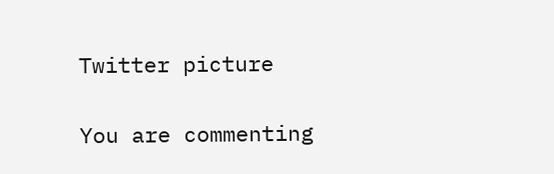Twitter picture

You are commenting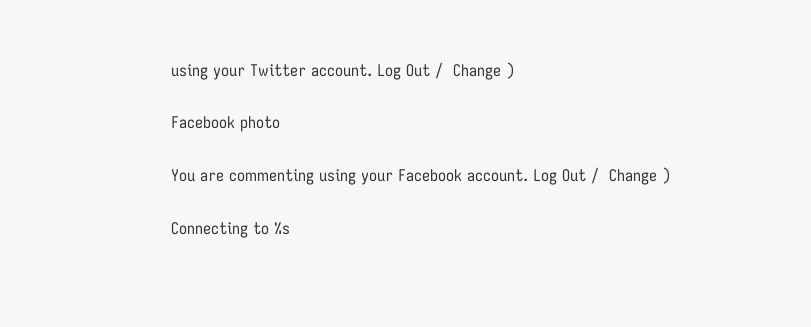using your Twitter account. Log Out /  Change )

Facebook photo

You are commenting using your Facebook account. Log Out /  Change )

Connecting to %s